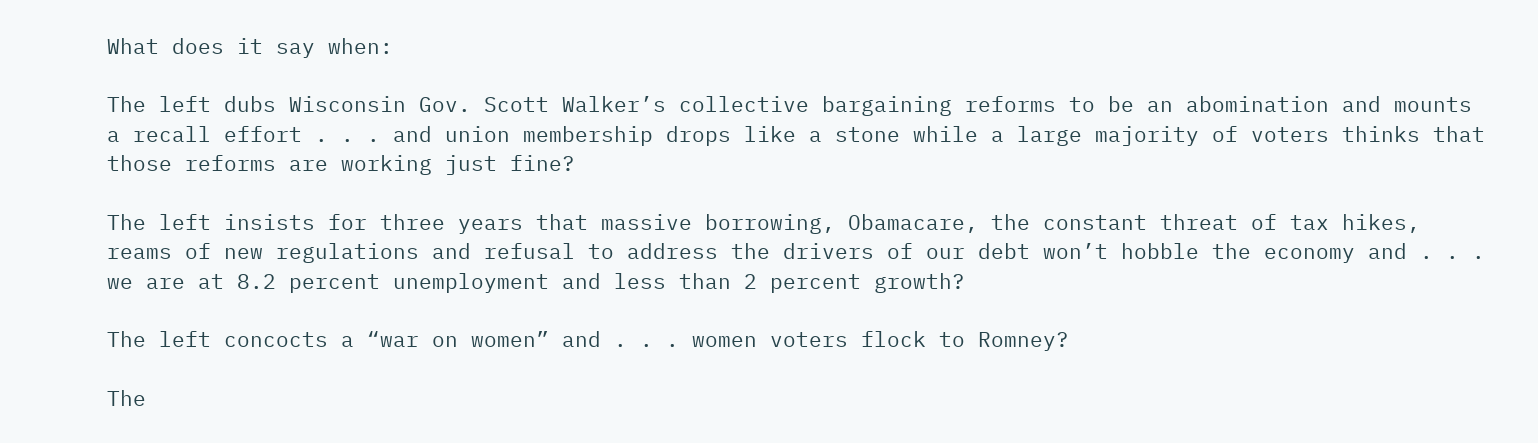What does it say when:

The left dubs Wisconsin Gov. Scott Walker’s collective bargaining reforms to be an abomination and mounts a recall effort . . . and union membership drops like a stone while a large majority of voters thinks that those reforms are working just fine?

The left insists for three years that massive borrowing, Obamacare, the constant threat of tax hikes, reams of new regulations and refusal to address the drivers of our debt won’t hobble the economy and . . . we are at 8.2 percent unemployment and less than 2 percent growth?

The left concocts a “war on women” and . . . women voters flock to Romney?

The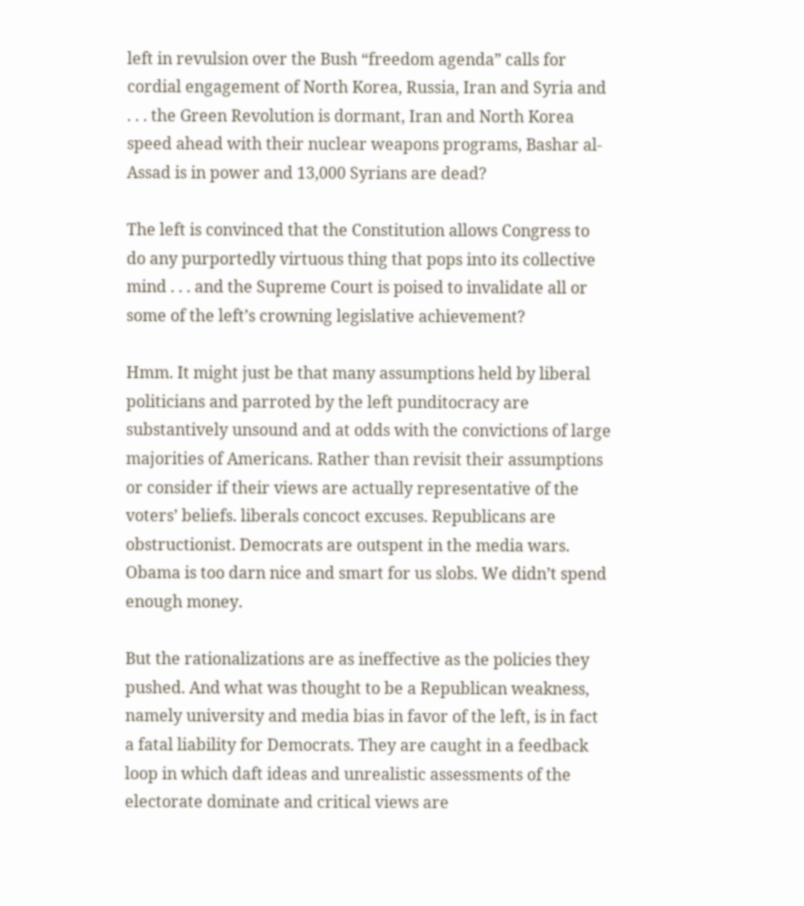left in revulsion over the Bush “freedom agenda” calls for cordial engagement of North Korea, Russia, Iran and Syria and . . . the Green Revolution is dormant, Iran and North Korea speed ahead with their nuclear weapons programs, Bashar al-Assad is in power and 13,000 Syrians are dead?

The left is convinced that the Constitution allows Congress to do any purportedly virtuous thing that pops into its collective mind . . . and the Supreme Court is poised to invalidate all or some of the left’s crowning legislative achievement?

Hmm. It might just be that many assumptions held by liberal politicians and parroted by the left punditocracy are substantively unsound and at odds with the convictions of large majorities of Americans. Rather than revisit their assumptions or consider if their views are actually representative of the voters’ beliefs. liberals concoct excuses. Republicans are obstructionist. Democrats are outspent in the media wars. Obama is too darn nice and smart for us slobs. We didn’t spend enough money.

But the rationalizations are as ineffective as the policies they pushed. And what was thought to be a Republican weakness, namely university and media bias in favor of the left, is in fact a fatal liability for Democrats. They are caught in a feedback loop in which daft ideas and unrealistic assessments of the electorate dominate and critical views are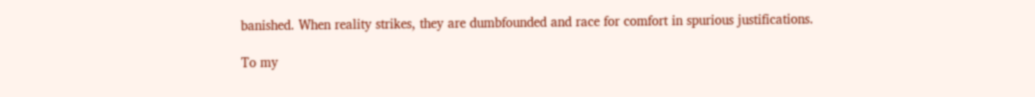banished. When reality strikes, they are dumbfounded and race for comfort in spurious justifications.

To my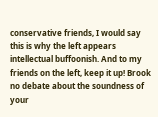conservative friends, I would say this is why the left appears intellectual buffoonish. And to my friends on the left, keep it up! Brook no debate about the soundness of your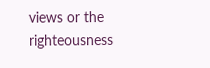views or the righteousness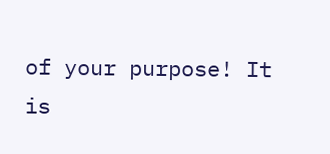of your purpose! It is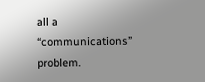all a “communications” problem.